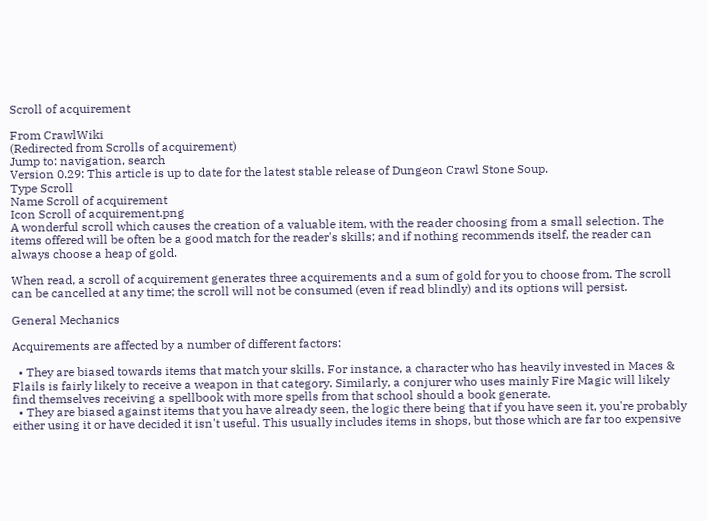Scroll of acquirement

From CrawlWiki
(Redirected from Scrolls of acquirement)
Jump to: navigation, search
Version 0.29: This article is up to date for the latest stable release of Dungeon Crawl Stone Soup.
Type Scroll
Name Scroll of acquirement
Icon Scroll of acquirement.png
A wonderful scroll which causes the creation of a valuable item, with the reader choosing from a small selection. The items offered will be often be a good match for the reader's skills; and if nothing recommends itself, the reader can always choose a heap of gold.

When read, a scroll of acquirement generates three acquirements and a sum of gold for you to choose from. The scroll can be cancelled at any time; the scroll will not be consumed (even if read blindly) and its options will persist.

General Mechanics

Acquirements are affected by a number of different factors:

  • They are biased towards items that match your skills. For instance, a character who has heavily invested in Maces & Flails is fairly likely to receive a weapon in that category. Similarly, a conjurer who uses mainly Fire Magic will likely find themselves receiving a spellbook with more spells from that school should a book generate.
  • They are biased against items that you have already seen, the logic there being that if you have seen it, you're probably either using it or have decided it isn't useful. This usually includes items in shops, but those which are far too expensive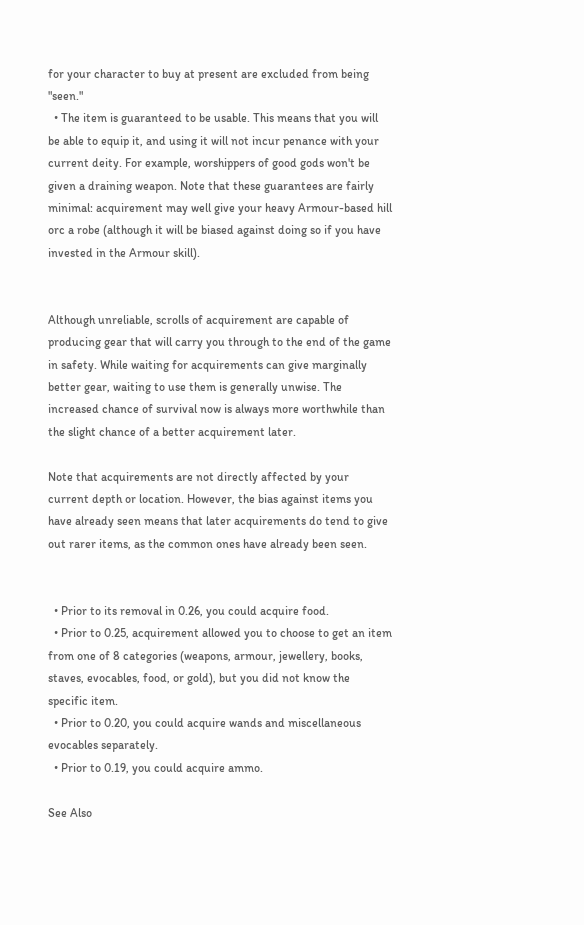for your character to buy at present are excluded from being "seen."
  • The item is guaranteed to be usable. This means that you will be able to equip it, and using it will not incur penance with your current deity. For example, worshippers of good gods won't be given a draining weapon. Note that these guarantees are fairly minimal: acquirement may well give your heavy Armour-based hill orc a robe (although it will be biased against doing so if you have invested in the Armour skill).


Although unreliable, scrolls of acquirement are capable of producing gear that will carry you through to the end of the game in safety. While waiting for acquirements can give marginally better gear, waiting to use them is generally unwise. The increased chance of survival now is always more worthwhile than the slight chance of a better acquirement later.

Note that acquirements are not directly affected by your current depth or location. However, the bias against items you have already seen means that later acquirements do tend to give out rarer items, as the common ones have already been seen.


  • Prior to its removal in 0.26, you could acquire food.
  • Prior to 0.25, acquirement allowed you to choose to get an item from one of 8 categories (weapons, armour, jewellery, books, staves, evocables, food, or gold), but you did not know the specific item.
  • Prior to 0.20, you could acquire wands and miscellaneous evocables separately.
  • Prior to 0.19, you could acquire ammo.

See Also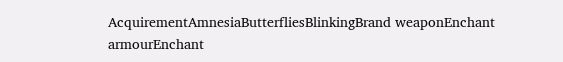AcquirementAmnesiaButterfliesBlinkingBrand weaponEnchant armourEnchant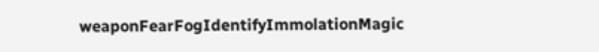weaponFearFogIdentifyImmolationMagic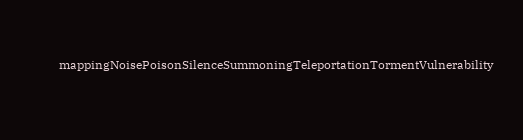mappingNoisePoisonSilenceSummoningTeleportationTormentVulnerability